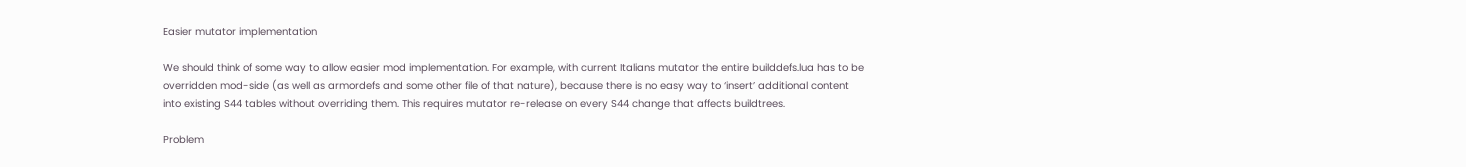Easier mutator implementation

We should think of some way to allow easier mod implementation. For example, with current Italians mutator the entire builddefs.lua has to be overridden mod-side (as well as armordefs and some other file of that nature), because there is no easy way to ‘insert’ additional content into existing S44 tables without overriding them. This requires mutator re-release on every S44 change that affects buildtrees.

Problem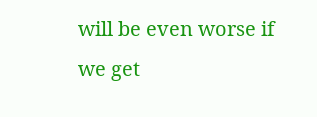will be even worse if we get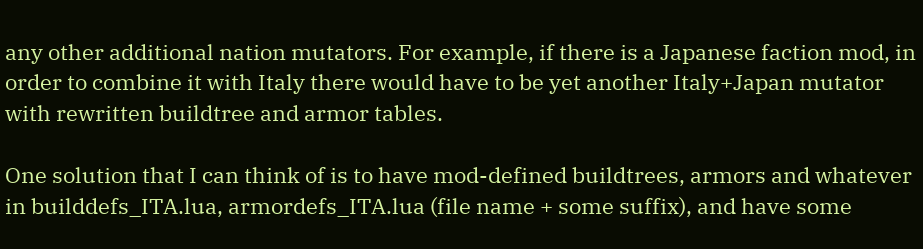any other additional nation mutators. For example, if there is a Japanese faction mod, in order to combine it with Italy there would have to be yet another Italy+Japan mutator with rewritten buildtree and armor tables.

One solution that I can think of is to have mod-defined buildtrees, armors and whatever in builddefs_ITA.lua, armordefs_ITA.lua (file name + some suffix), and have some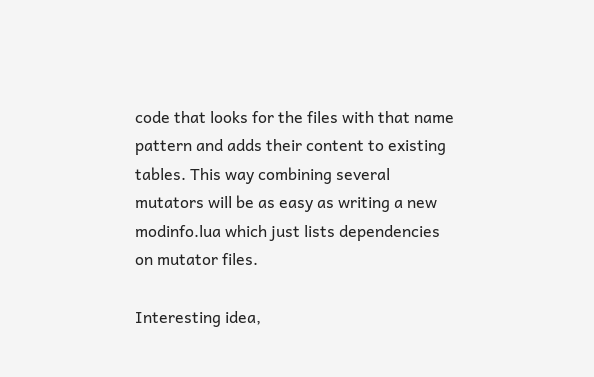code that looks for the files with that name pattern and adds their content to existing tables. This way combining several mutators will be as easy as writing a new modinfo.lua which just lists dependencies on mutator files.

Interesting idea,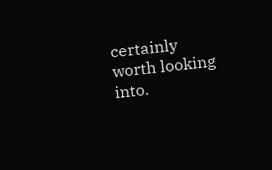certainly worth looking into.